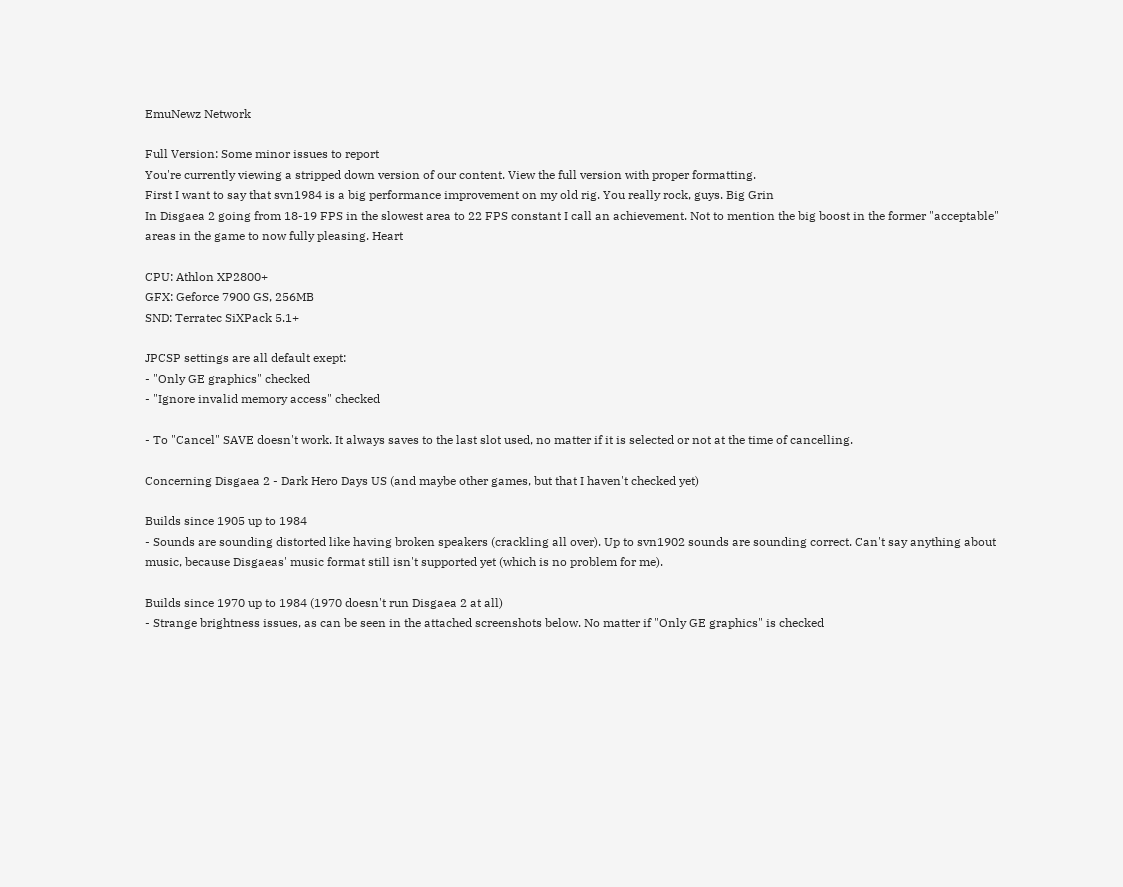EmuNewz Network

Full Version: Some minor issues to report
You're currently viewing a stripped down version of our content. View the full version with proper formatting.
First I want to say that svn1984 is a big performance improvement on my old rig. You really rock, guys. Big Grin
In Disgaea 2 going from 18-19 FPS in the slowest area to 22 FPS constant I call an achievement. Not to mention the big boost in the former "acceptable" areas in the game to now fully pleasing. Heart

CPU: Athlon XP2800+
GFX: Geforce 7900 GS, 256MB
SND: Terratec SiXPack 5.1+

JPCSP settings are all default exept:
- "Only GE graphics" checked
- "Ignore invalid memory access" checked

- To "Cancel" SAVE doesn't work. It always saves to the last slot used, no matter if it is selected or not at the time of cancelling.

Concerning Disgaea 2 - Dark Hero Days US (and maybe other games, but that I haven't checked yet)

Builds since 1905 up to 1984
- Sounds are sounding distorted like having broken speakers (crackling all over). Up to svn1902 sounds are sounding correct. Can't say anything about music, because Disgaeas' music format still isn't supported yet (which is no problem for me).

Builds since 1970 up to 1984 (1970 doesn't run Disgaea 2 at all)
- Strange brightness issues, as can be seen in the attached screenshots below. No matter if "Only GE graphics" is checked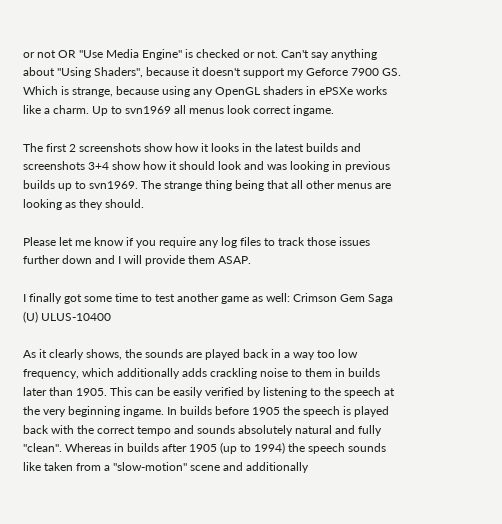or not OR "Use Media Engine" is checked or not. Can't say anything about "Using Shaders", because it doesn't support my Geforce 7900 GS. Which is strange, because using any OpenGL shaders in ePSXe works like a charm. Up to svn1969 all menus look correct ingame.

The first 2 screenshots show how it looks in the latest builds and screenshots 3+4 show how it should look and was looking in previous builds up to svn1969. The strange thing being that all other menus are looking as they should.

Please let me know if you require any log files to track those issues further down and I will provide them ASAP.

I finally got some time to test another game as well: Crimson Gem Saga (U) ULUS-10400

As it clearly shows, the sounds are played back in a way too low frequency, which additionally adds crackling noise to them in builds later than 1905. This can be easily verified by listening to the speech at the very beginning ingame. In builds before 1905 the speech is played back with the correct tempo and sounds absolutely natural and fully "clean". Whereas in builds after 1905 (up to 1994) the speech sounds like taken from a "slow-motion" scene and additionally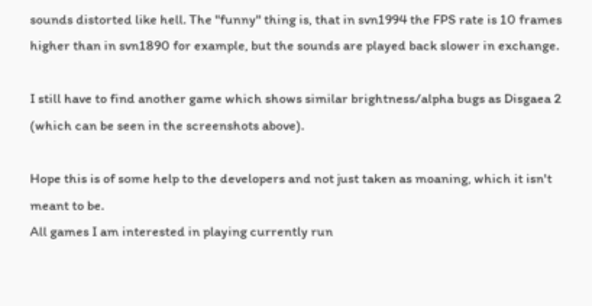sounds distorted like hell. The "funny" thing is, that in svn1994 the FPS rate is 10 frames higher than in svn1890 for example, but the sounds are played back slower in exchange.

I still have to find another game which shows similar brightness/alpha bugs as Disgaea 2 (which can be seen in the screenshots above).

Hope this is of some help to the developers and not just taken as moaning, which it isn't meant to be.
All games I am interested in playing currently run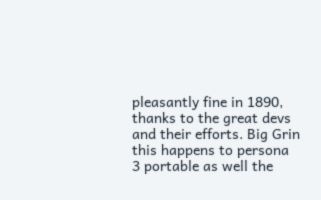pleasantly fine in 1890, thanks to the great devs and their efforts. Big Grin
this happens to persona 3 portable as well the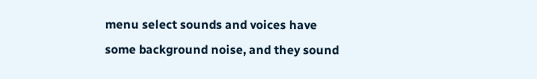menu select sounds and voices have some background noise, and they sound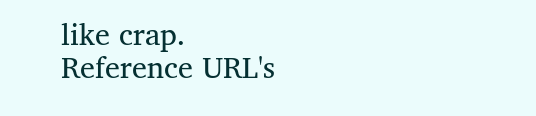like crap.
Reference URL's